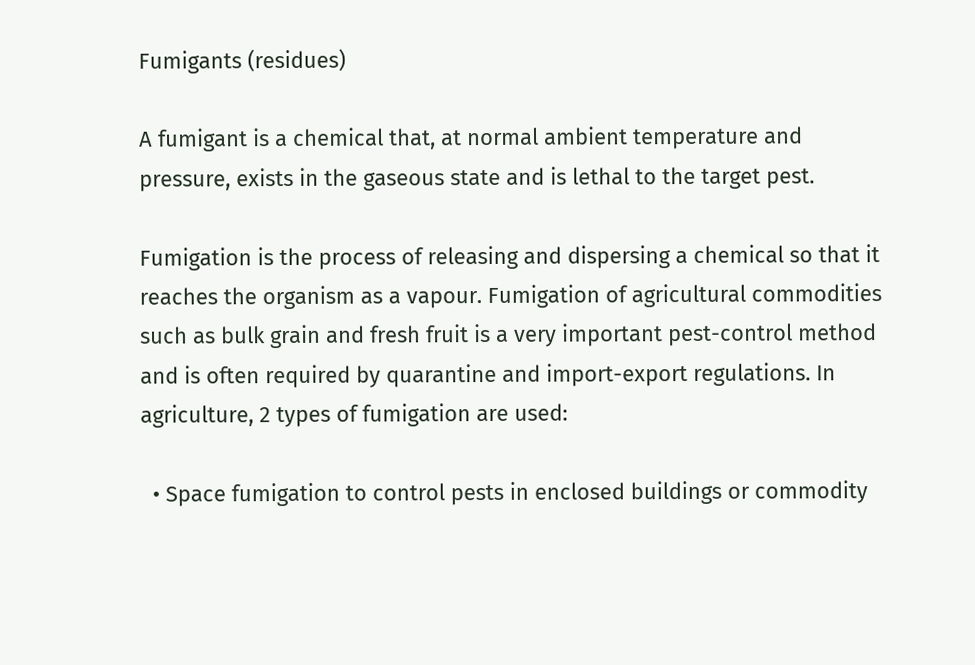Fumigants (residues)

A fumigant is a chemical that, at normal ambient temperature and pressure, exists in the gaseous state and is lethal to the target pest.

Fumigation is the process of releasing and dispersing a chemical so that it reaches the organism as a vapour. Fumigation of agricultural commodities such as bulk grain and fresh fruit is a very important pest-control method and is often required by quarantine and import-export regulations. In agriculture, 2 types of fumigation are used:

  • Space fumigation to control pests in enclosed buildings or commodity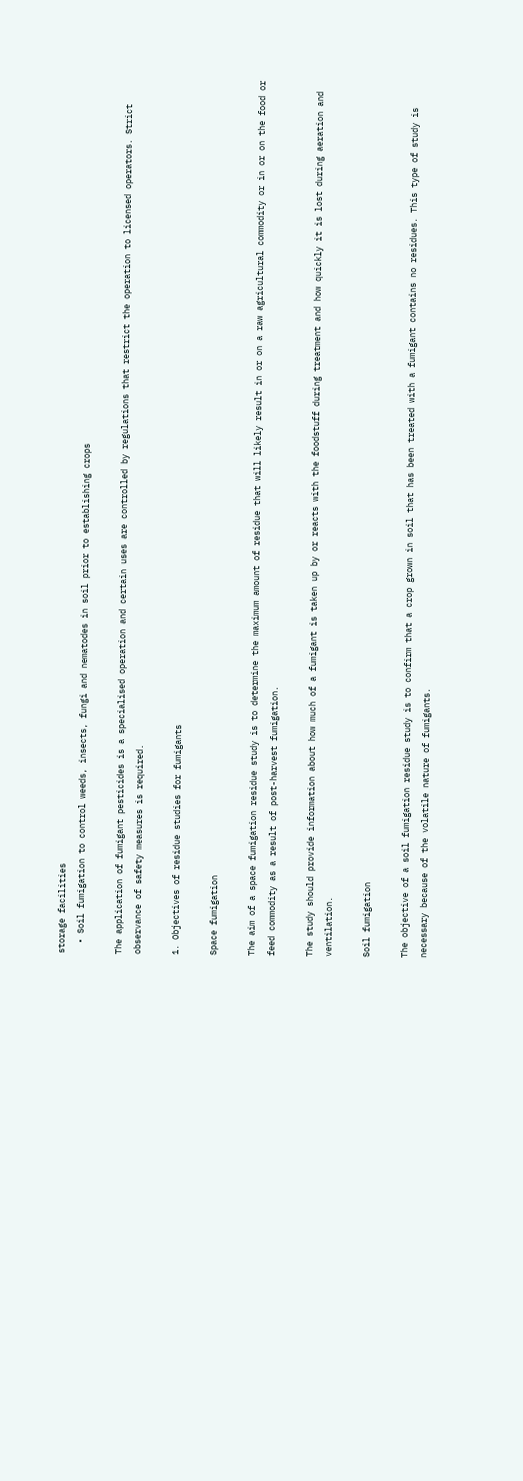storage facilities
  • Soil fumigation to control weeds, insects, fungi and nematodes in soil prior to establishing crops

The application of fumigant pesticides is a specialised operation and certain uses are controlled by regulations that restrict the operation to licensed operators. Strict observance of safety measures is required.

1. Objectives of residue studies for fumigants

Space fumigation

The aim of a space fumigation residue study is to determine the maximum amount of residue that will likely result in or on a raw agricultural commodity or in or on the food or feed commodity as a result of post-harvest fumigation.

The study should provide information about how much of a fumigant is taken up by or reacts with the foodstuff during treatment and how quickly it is lost during aeration and ventilation.

Soil fumigation

The objective of a soil fumigation residue study is to confirm that a crop grown in soil that has been treated with a fumigant contains no residues. This type of study is necessary because of the volatile nature of fumigants.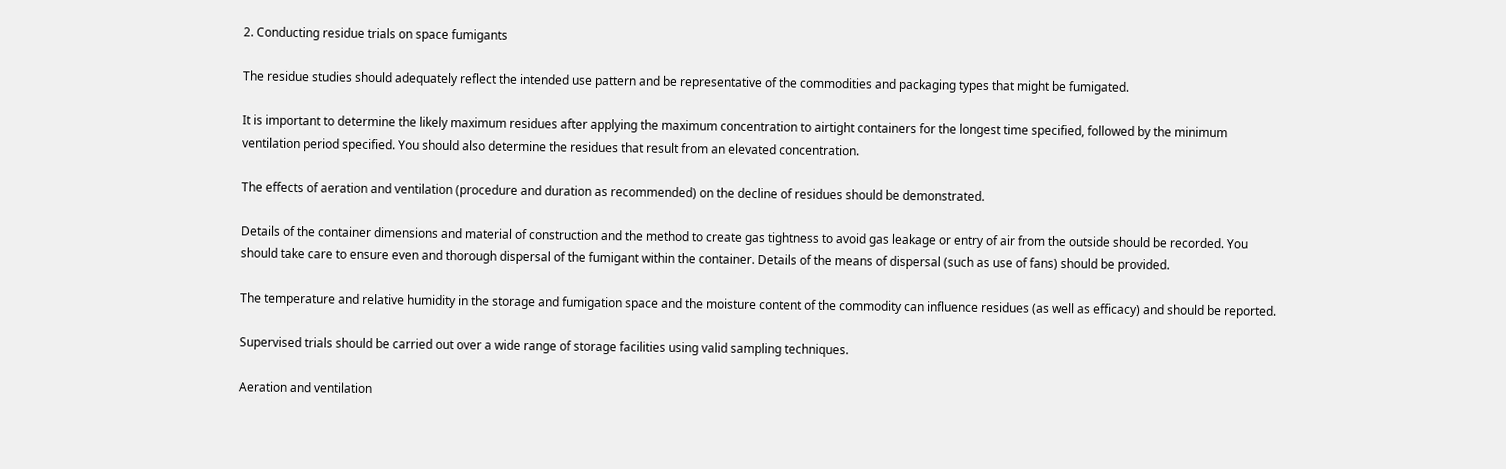2. Conducting residue trials on space fumigants

The residue studies should adequately reflect the intended use pattern and be representative of the commodities and packaging types that might be fumigated.

It is important to determine the likely maximum residues after applying the maximum concentration to airtight containers for the longest time specified, followed by the minimum ventilation period specified. You should also determine the residues that result from an elevated concentration.

The effects of aeration and ventilation (procedure and duration as recommended) on the decline of residues should be demonstrated.

Details of the container dimensions and material of construction and the method to create gas tightness to avoid gas leakage or entry of air from the outside should be recorded. You should take care to ensure even and thorough dispersal of the fumigant within the container. Details of the means of dispersal (such as use of fans) should be provided.

The temperature and relative humidity in the storage and fumigation space and the moisture content of the commodity can influence residues (as well as efficacy) and should be reported.

Supervised trials should be carried out over a wide range of storage facilities using valid sampling techniques.

Aeration and ventilation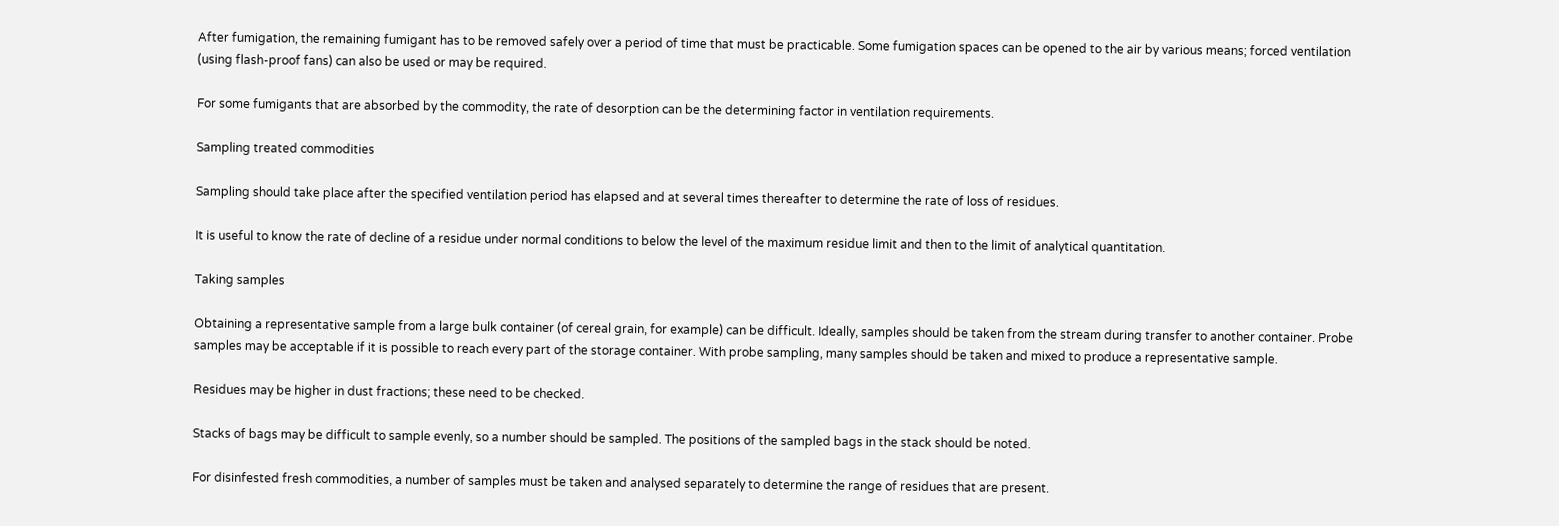After fumigation, the remaining fumigant has to be removed safely over a period of time that must be practicable. Some fumigation spaces can be opened to the air by various means; forced ventilation (using flash-proof fans) can also be used or may be required.

For some fumigants that are absorbed by the commodity, the rate of desorption can be the determining factor in ventilation requirements.

Sampling treated commodities

Sampling should take place after the specified ventilation period has elapsed and at several times thereafter to determine the rate of loss of residues.

It is useful to know the rate of decline of a residue under normal conditions to below the level of the maximum residue limit and then to the limit of analytical quantitation.

Taking samples

Obtaining a representative sample from a large bulk container (of cereal grain, for example) can be difficult. Ideally, samples should be taken from the stream during transfer to another container. Probe samples may be acceptable if it is possible to reach every part of the storage container. With probe sampling, many samples should be taken and mixed to produce a representative sample.

Residues may be higher in dust fractions; these need to be checked.

Stacks of bags may be difficult to sample evenly, so a number should be sampled. The positions of the sampled bags in the stack should be noted.

For disinfested fresh commodities, a number of samples must be taken and analysed separately to determine the range of residues that are present.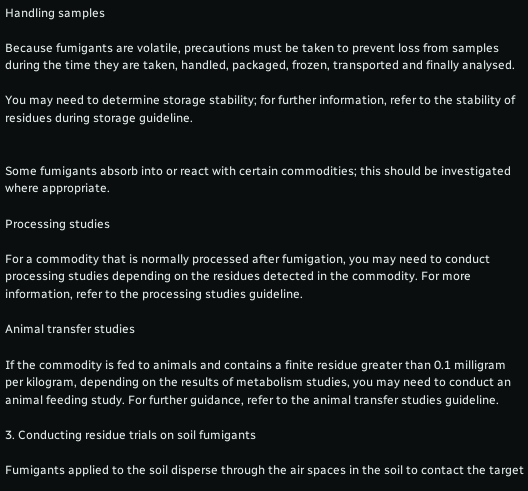Handling samples

Because fumigants are volatile, precautions must be taken to prevent loss from samples during the time they are taken, handled, packaged, frozen, transported and finally analysed.

You may need to determine storage stability; for further information, refer to the stability of residues during storage guideline.


Some fumigants absorb into or react with certain commodities; this should be investigated where appropriate.

Processing studies

For a commodity that is normally processed after fumigation, you may need to conduct processing studies depending on the residues detected in the commodity. For more information, refer to the processing studies guideline.

Animal transfer studies

If the commodity is fed to animals and contains a finite residue greater than 0.1 milligram per kilogram, depending on the results of metabolism studies, you may need to conduct an animal feeding study. For further guidance, refer to the animal transfer studies guideline.

3. Conducting residue trials on soil fumigants

Fumigants applied to the soil disperse through the air spaces in the soil to contact the target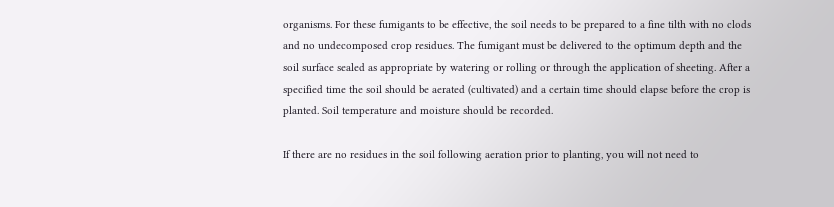organisms. For these fumigants to be effective, the soil needs to be prepared to a fine tilth with no clods and no undecomposed crop residues. The fumigant must be delivered to the optimum depth and the soil surface sealed as appropriate by watering or rolling or through the application of sheeting. After a specified time the soil should be aerated (cultivated) and a certain time should elapse before the crop is planted. Soil temperature and moisture should be recorded.

If there are no residues in the soil following aeration prior to planting, you will not need to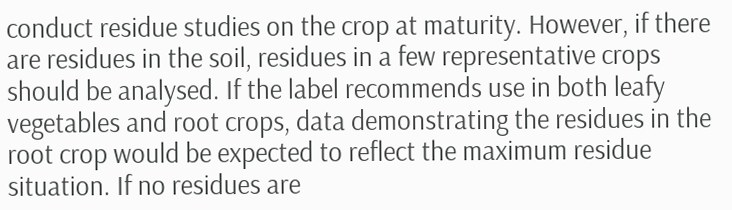conduct residue studies on the crop at maturity. However, if there are residues in the soil, residues in a few representative crops should be analysed. If the label recommends use in both leafy vegetables and root crops, data demonstrating the residues in the root crop would be expected to reflect the maximum residue situation. If no residues are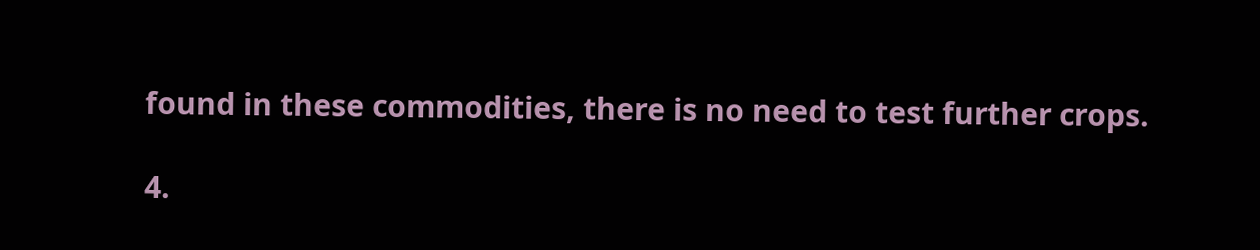found in these commodities, there is no need to test further crops.

4.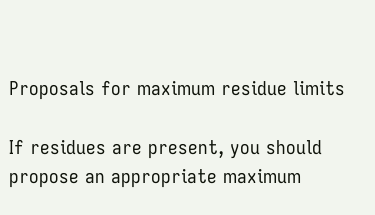Proposals for maximum residue limits

If residues are present, you should propose an appropriate maximum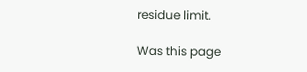residue limit.

Was this page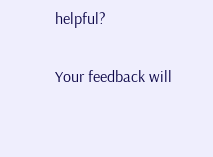helpful?

Your feedback will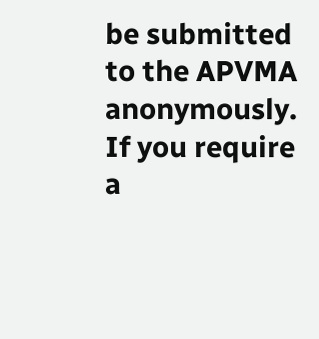be submitted to the APVMA anonymously. If you require a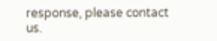response, please contact us.